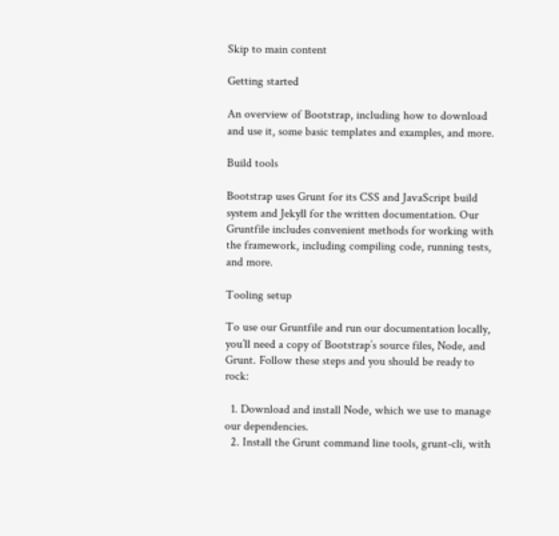Skip to main content

Getting started

An overview of Bootstrap, including how to download and use it, some basic templates and examples, and more.

Build tools

Bootstrap uses Grunt for its CSS and JavaScript build system and Jekyll for the written documentation. Our Gruntfile includes convenient methods for working with the framework, including compiling code, running tests, and more.

Tooling setup

To use our Gruntfile and run our documentation locally, you’ll need a copy of Bootstrap’s source files, Node, and Grunt. Follow these steps and you should be ready to rock:

  1. Download and install Node, which we use to manage our dependencies.
  2. Install the Grunt command line tools, grunt-cli, with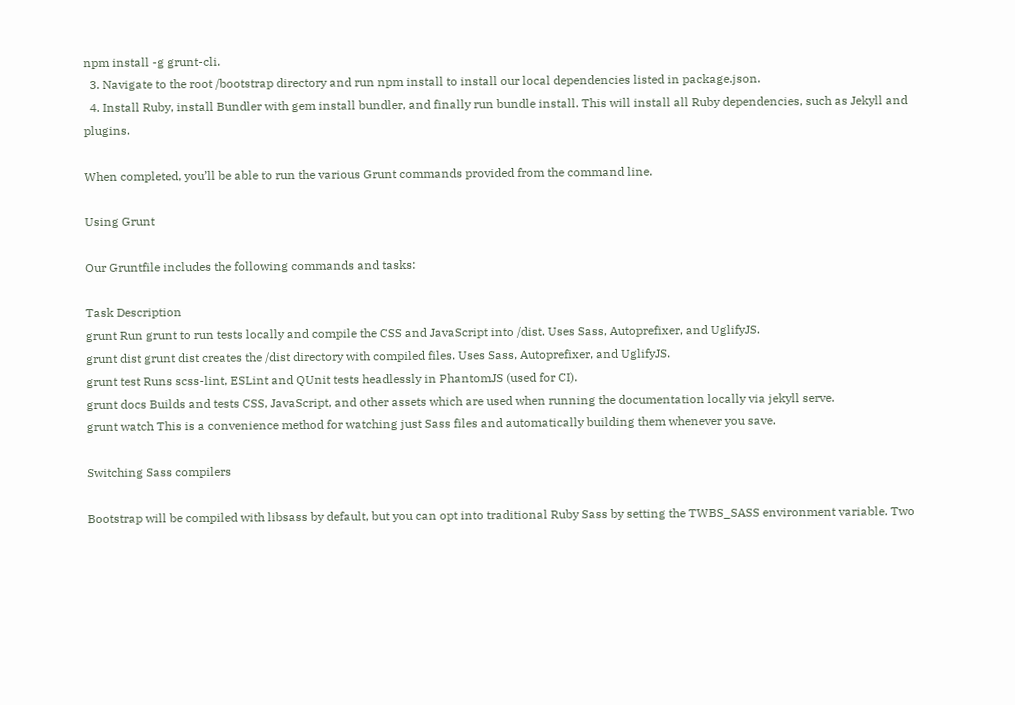npm install -g grunt-cli.
  3. Navigate to the root /bootstrap directory and run npm install to install our local dependencies listed in package.json.
  4. Install Ruby, install Bundler with gem install bundler, and finally run bundle install. This will install all Ruby dependencies, such as Jekyll and plugins.

When completed, you’ll be able to run the various Grunt commands provided from the command line.

Using Grunt

Our Gruntfile includes the following commands and tasks:

Task Description
grunt Run grunt to run tests locally and compile the CSS and JavaScript into /dist. Uses Sass, Autoprefixer, and UglifyJS.
grunt dist grunt dist creates the /dist directory with compiled files. Uses Sass, Autoprefixer, and UglifyJS.
grunt test Runs scss-lint, ESLint and QUnit tests headlessly in PhantomJS (used for CI).
grunt docs Builds and tests CSS, JavaScript, and other assets which are used when running the documentation locally via jekyll serve.
grunt watch This is a convenience method for watching just Sass files and automatically building them whenever you save.

Switching Sass compilers

Bootstrap will be compiled with libsass by default, but you can opt into traditional Ruby Sass by setting the TWBS_SASS environment variable. Two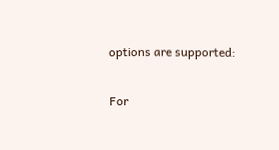options are supported:

For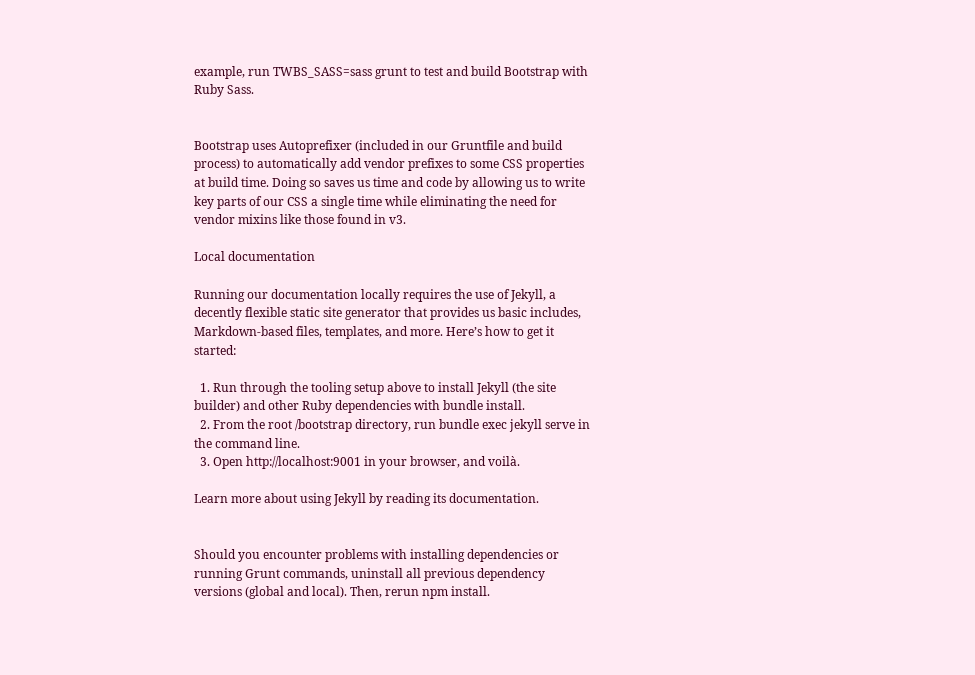example, run TWBS_SASS=sass grunt to test and build Bootstrap with Ruby Sass.


Bootstrap uses Autoprefixer (included in our Gruntfile and build process) to automatically add vendor prefixes to some CSS properties at build time. Doing so saves us time and code by allowing us to write key parts of our CSS a single time while eliminating the need for vendor mixins like those found in v3.

Local documentation

Running our documentation locally requires the use of Jekyll, a decently flexible static site generator that provides us basic includes, Markdown-based files, templates, and more. Here’s how to get it started:

  1. Run through the tooling setup above to install Jekyll (the site builder) and other Ruby dependencies with bundle install.
  2. From the root /bootstrap directory, run bundle exec jekyll serve in the command line.
  3. Open http://localhost:9001 in your browser, and voilà.

Learn more about using Jekyll by reading its documentation.


Should you encounter problems with installing dependencies or running Grunt commands, uninstall all previous dependency versions (global and local). Then, rerun npm install.